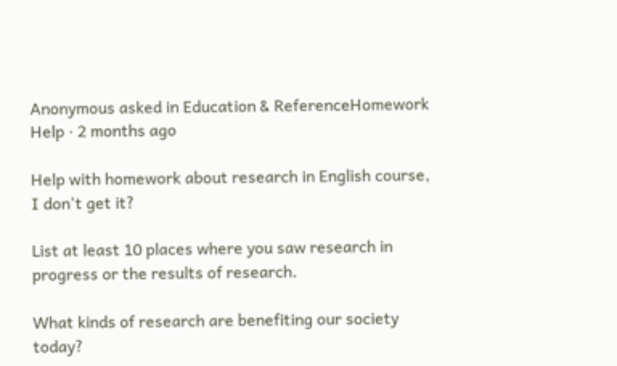Anonymous asked in Education & ReferenceHomework Help · 2 months ago

Help with homework about research in English course, I don't get it?

List at least 10 places where you saw research in progress or the results of research.

What kinds of research are benefiting our society today?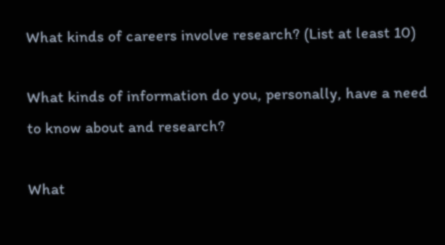What kinds of careers involve research? (List at least 10)

What kinds of information do you, personally, have a need to know about and research?

What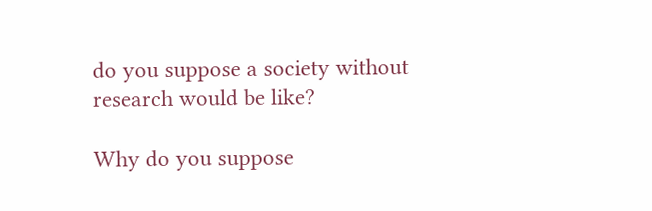do you suppose a society without research would be like?

Why do you suppose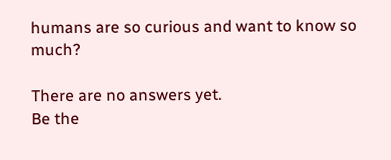humans are so curious and want to know so much?

There are no answers yet.
Be the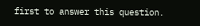first to answer this question.